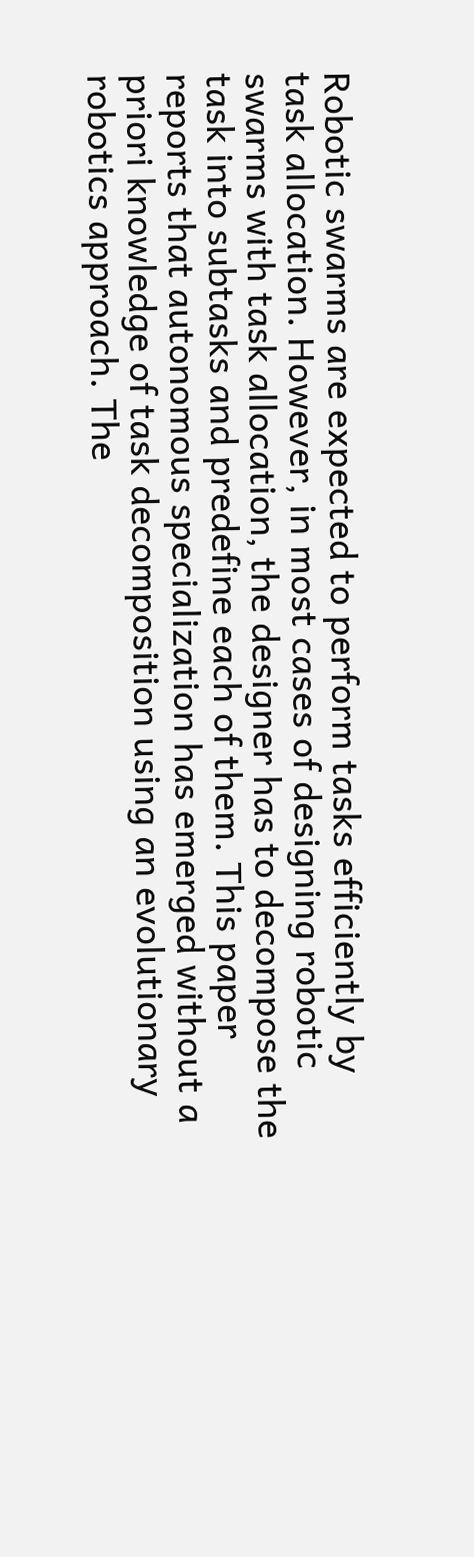Robotic swarms are expected to perform tasks efficiently by task allocation. However, in most cases of designing robotic swarms with task allocation, the designer has to decompose the task into subtasks and predefine each of them. This paper reports that autonomous specialization has emerged without a priori knowledge of task decomposition using an evolutionary robotics approach. The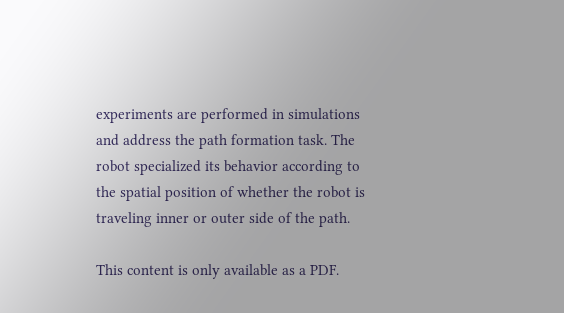experiments are performed in simulations and address the path formation task. The robot specialized its behavior according to the spatial position of whether the robot is traveling inner or outer side of the path.

This content is only available as a PDF.